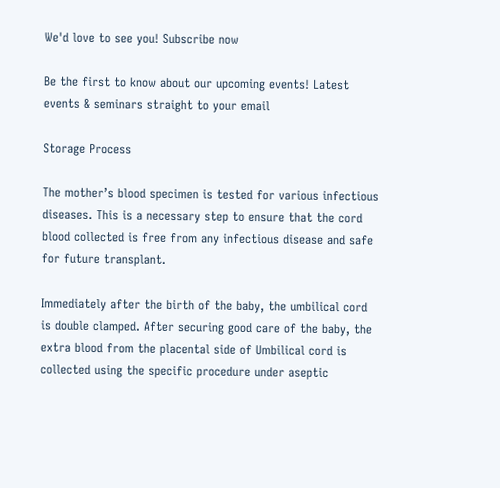We'd love to see you! Subscribe now

Be the first to know about our upcoming events! Latest events & seminars straight to your email

Storage Process

The mother’s blood specimen is tested for various infectious diseases. This is a necessary step to ensure that the cord blood collected is free from any infectious disease and safe for future transplant.

Immediately after the birth of the baby, the umbilical cord is double clamped. After securing good care of the baby, the extra blood from the placental side of Umbilical cord is collected using the specific procedure under aseptic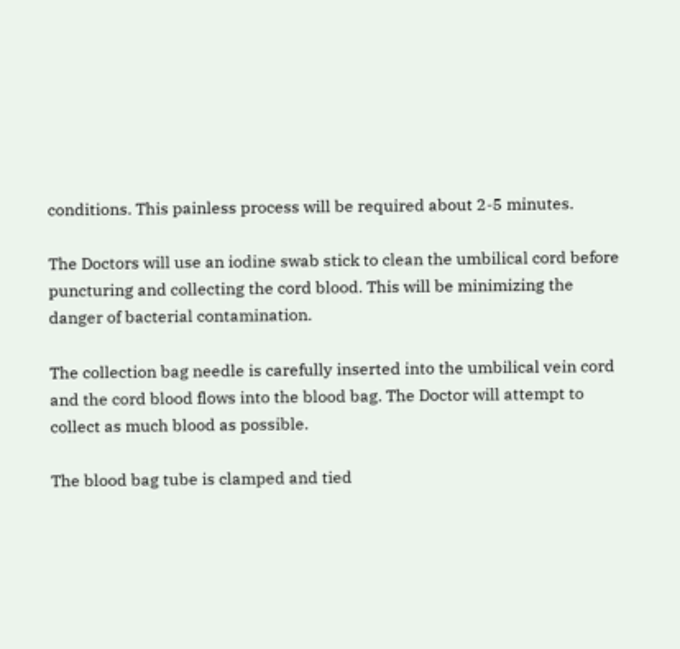conditions. This painless process will be required about 2-5 minutes.

The Doctors will use an iodine swab stick to clean the umbilical cord before puncturing and collecting the cord blood. This will be minimizing the danger of bacterial contamination.

The collection bag needle is carefully inserted into the umbilical vein cord and the cord blood flows into the blood bag. The Doctor will attempt to collect as much blood as possible.

The blood bag tube is clamped and tied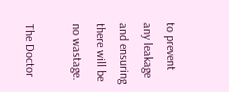to prevent any leakage and ensuring there will be no wastage.

The Doctor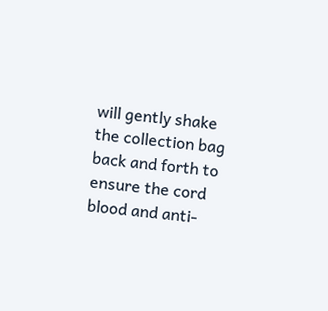will gently shake the collection bag back and forth to ensure the cord blood and anti-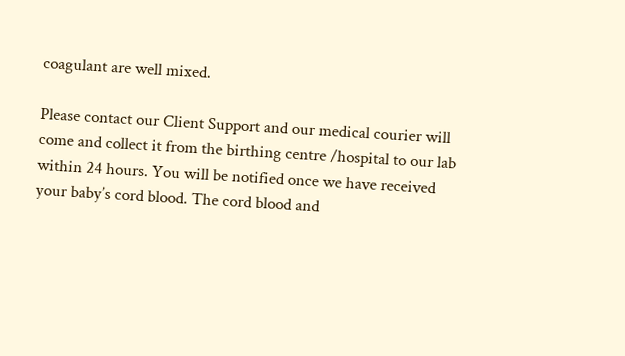coagulant are well mixed.

Please contact our Client Support and our medical courier will come and collect it from the birthing centre /hospital to our lab within 24 hours. You will be notified once we have received your baby’s cord blood. The cord blood and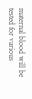maternal blood will be tested for various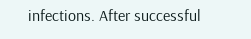infections. After successful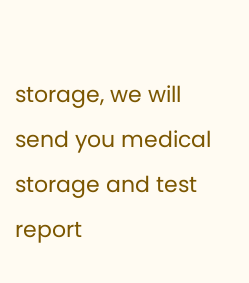storage, we will send you medical storage and test report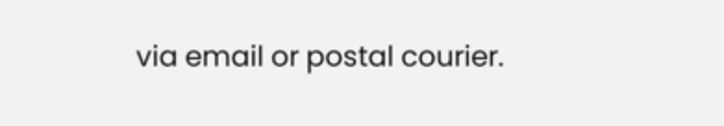via email or postal courier.